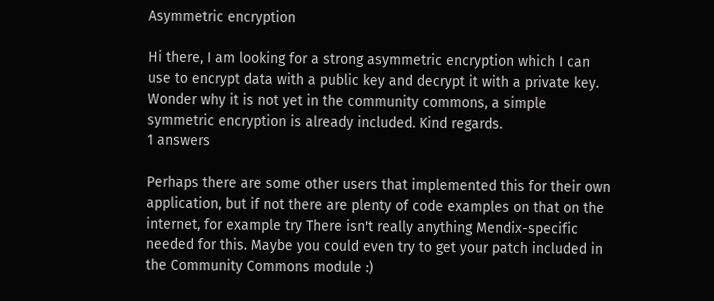Asymmetric encryption

Hi there, I am looking for a strong asymmetric encryption which I can use to encrypt data with a public key and decrypt it with a private key. Wonder why it is not yet in the community commons, a simple symmetric encryption is already included. Kind regards.
1 answers

Perhaps there are some other users that implemented this for their own application, but if not there are plenty of code examples on that on the internet, for example try There isn't really anything Mendix-specific needed for this. Maybe you could even try to get your patch included in the Community Commons module :)